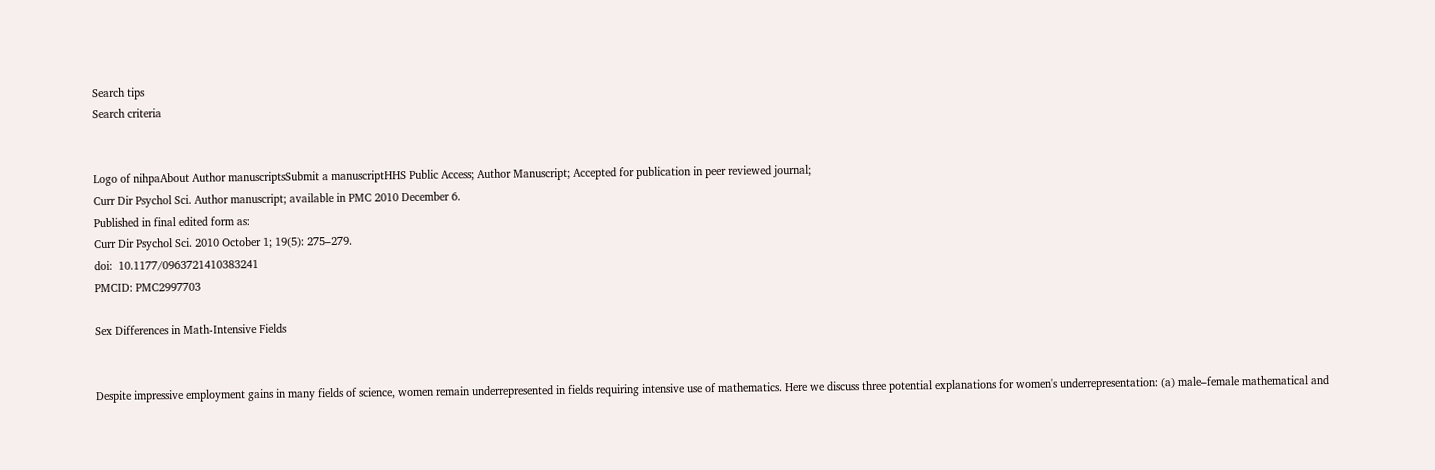Search tips
Search criteria


Logo of nihpaAbout Author manuscriptsSubmit a manuscriptHHS Public Access; Author Manuscript; Accepted for publication in peer reviewed journal;
Curr Dir Psychol Sci. Author manuscript; available in PMC 2010 December 6.
Published in final edited form as:
Curr Dir Psychol Sci. 2010 October 1; 19(5): 275–279.
doi:  10.1177/0963721410383241
PMCID: PMC2997703

Sex Differences in Math-Intensive Fields


Despite impressive employment gains in many fields of science, women remain underrepresented in fields requiring intensive use of mathematics. Here we discuss three potential explanations for women's underrepresentation: (a) male–female mathematical and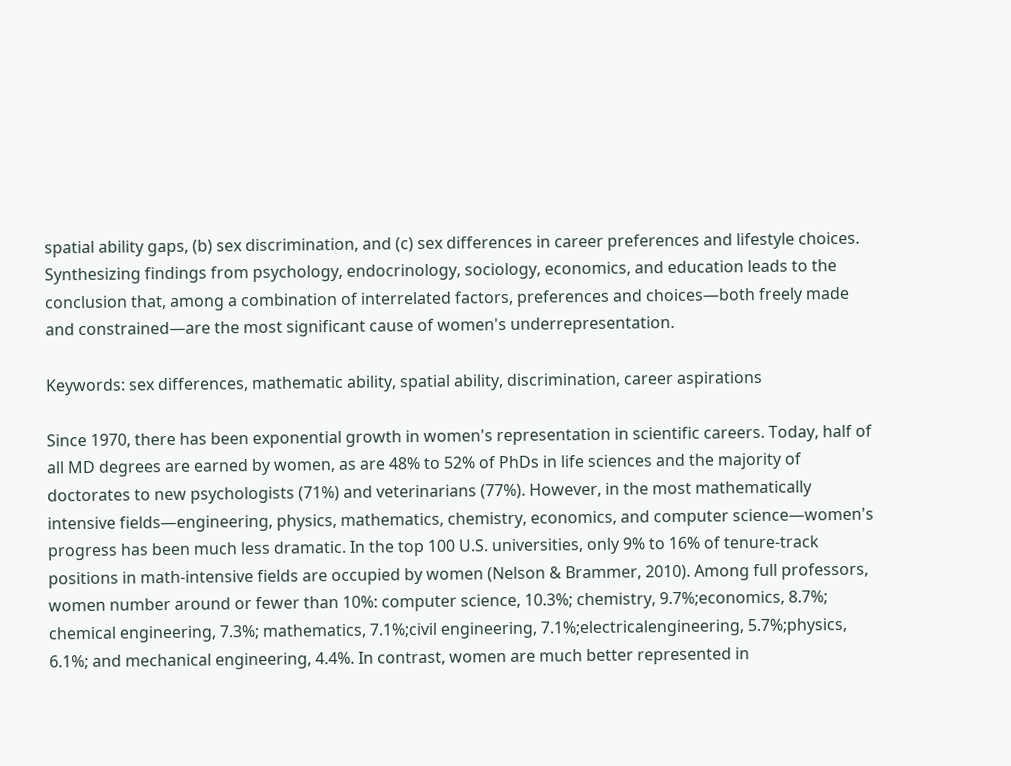spatial ability gaps, (b) sex discrimination, and (c) sex differences in career preferences and lifestyle choices. Synthesizing findings from psychology, endocrinology, sociology, economics, and education leads to the conclusion that, among a combination of interrelated factors, preferences and choices—both freely made and constrained—are the most significant cause of women's underrepresentation.

Keywords: sex differences, mathematic ability, spatial ability, discrimination, career aspirations

Since 1970, there has been exponential growth in women's representation in scientific careers. Today, half of all MD degrees are earned by women, as are 48% to 52% of PhDs in life sciences and the majority of doctorates to new psychologists (71%) and veterinarians (77%). However, in the most mathematically intensive fields—engineering, physics, mathematics, chemistry, economics, and computer science—women's progress has been much less dramatic. In the top 100 U.S. universities, only 9% to 16% of tenure-track positions in math-intensive fields are occupied by women (Nelson & Brammer, 2010). Among full professors, women number around or fewer than 10%: computer science, 10.3%; chemistry, 9.7%;economics, 8.7%; chemical engineering, 7.3%; mathematics, 7.1%;civil engineering, 7.1%;electricalengineering, 5.7%;physics, 6.1%; and mechanical engineering, 4.4%. In contrast, women are much better represented in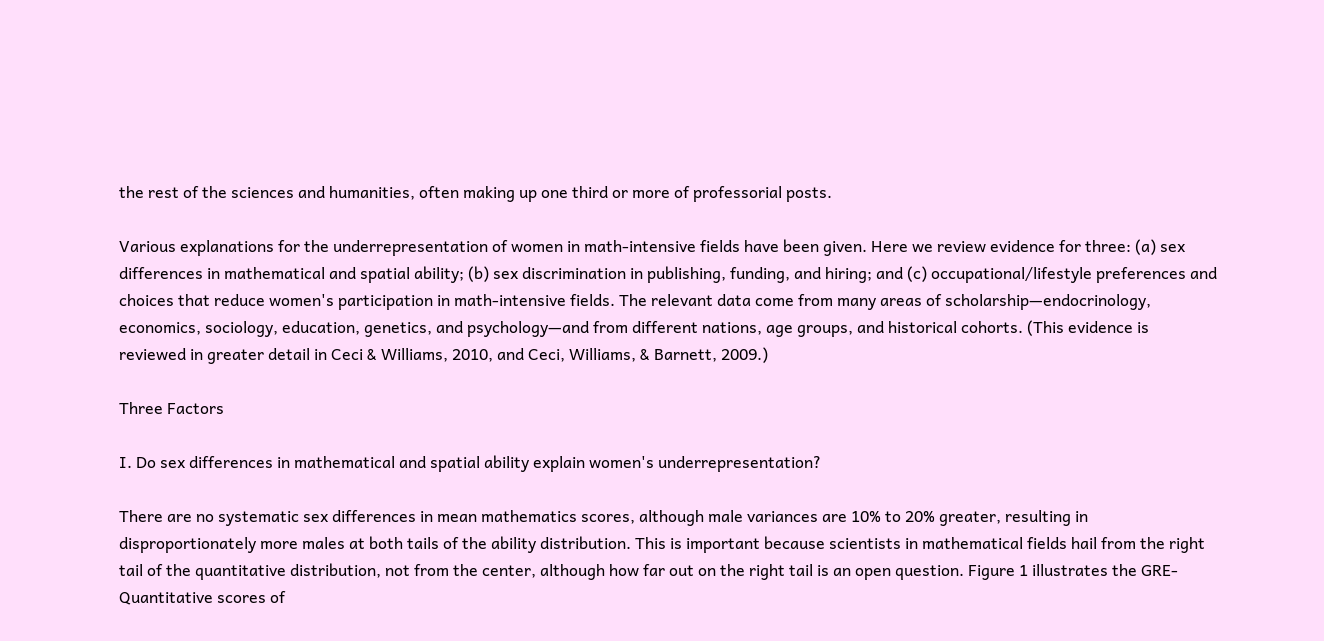the rest of the sciences and humanities, often making up one third or more of professorial posts.

Various explanations for the underrepresentation of women in math-intensive fields have been given. Here we review evidence for three: (a) sex differences in mathematical and spatial ability; (b) sex discrimination in publishing, funding, and hiring; and (c) occupational/lifestyle preferences and choices that reduce women's participation in math-intensive fields. The relevant data come from many areas of scholarship—endocrinology, economics, sociology, education, genetics, and psychology—and from different nations, age groups, and historical cohorts. (This evidence is reviewed in greater detail in Ceci & Williams, 2010, and Ceci, Williams, & Barnett, 2009.)

Three Factors

I. Do sex differences in mathematical and spatial ability explain women's underrepresentation?

There are no systematic sex differences in mean mathematics scores, although male variances are 10% to 20% greater, resulting in disproportionately more males at both tails of the ability distribution. This is important because scientists in mathematical fields hail from the right tail of the quantitative distribution, not from the center, although how far out on the right tail is an open question. Figure 1 illustrates the GRE-Quantitative scores of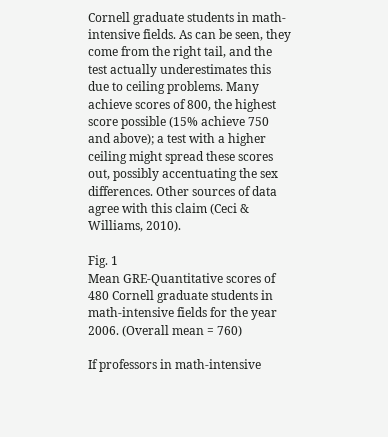Cornell graduate students in math-intensive fields. As can be seen, they come from the right tail, and the test actually underestimates this due to ceiling problems. Many achieve scores of 800, the highest score possible (15% achieve 750 and above); a test with a higher ceiling might spread these scores out, possibly accentuating the sex differences. Other sources of data agree with this claim (Ceci & Williams, 2010).

Fig. 1
Mean GRE-Quantitative scores of 480 Cornell graduate students in math-intensive fields for the year 2006. (Overall mean = 760)

If professors in math-intensive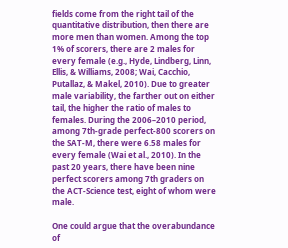fields come from the right tail of the quantitative distribution, then there are more men than women. Among the top 1% of scorers, there are 2 males for every female (e.g., Hyde, Lindberg, Linn, Ellis, & Williams, 2008; Wai, Cacchio, Putallaz, & Makel, 2010). Due to greater male variability, the farther out on either tail, the higher the ratio of males to females. During the 2006–2010 period, among 7th-grade perfect-800 scorers on the SAT-M, there were 6.58 males for every female (Wai et al., 2010). In the past 20 years, there have been nine perfect scorers among 7th graders on the ACT-Science test, eight of whom were male.

One could argue that the overabundance of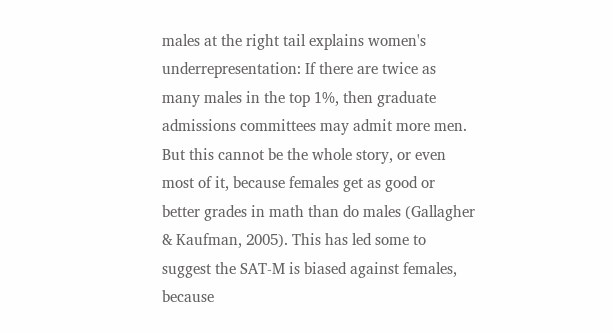males at the right tail explains women's underrepresentation: If there are twice as many males in the top 1%, then graduate admissions committees may admit more men. But this cannot be the whole story, or even most of it, because females get as good or better grades in math than do males (Gallagher & Kaufman, 2005). This has led some to suggest the SAT-M is biased against females, because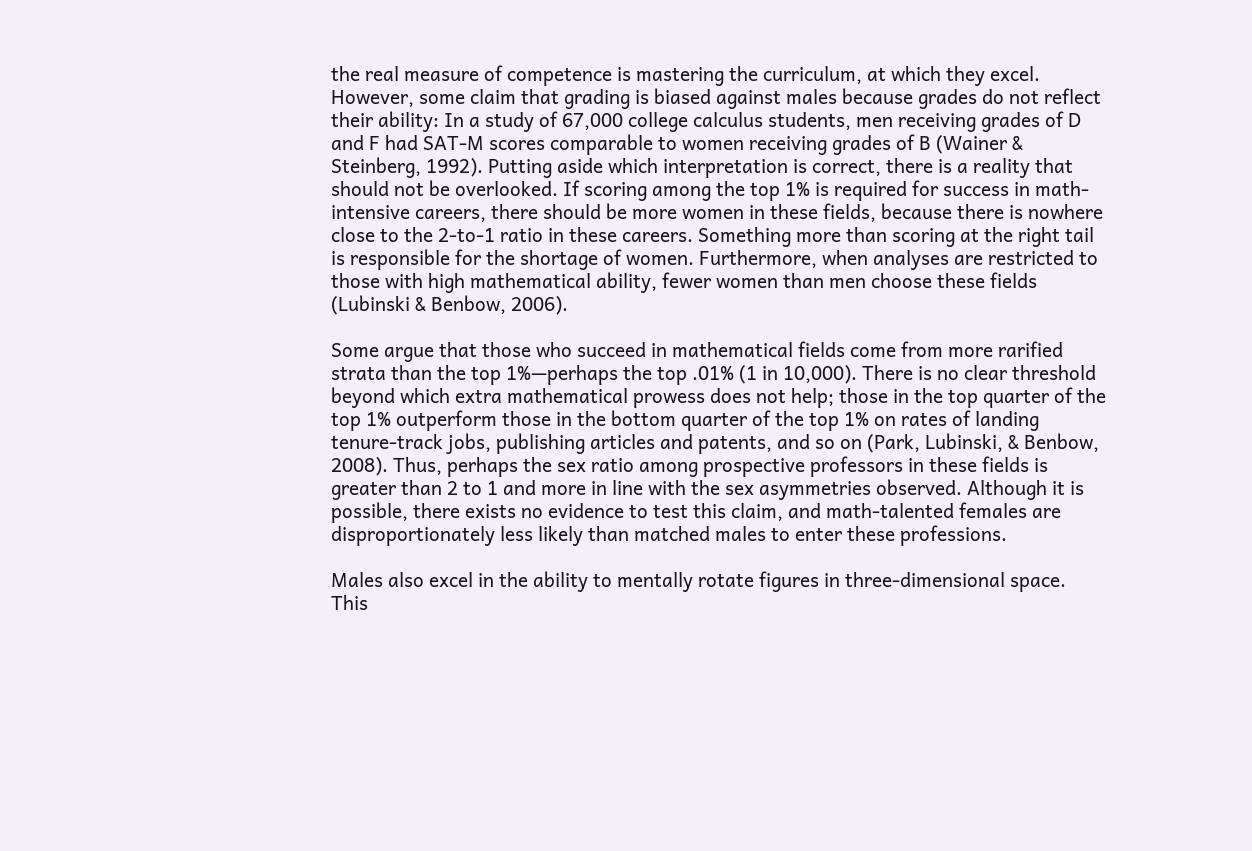the real measure of competence is mastering the curriculum, at which they excel. However, some claim that grading is biased against males because grades do not reflect their ability: In a study of 67,000 college calculus students, men receiving grades of D and F had SAT-M scores comparable to women receiving grades of B (Wainer & Steinberg, 1992). Putting aside which interpretation is correct, there is a reality that should not be overlooked. If scoring among the top 1% is required for success in math-intensive careers, there should be more women in these fields, because there is nowhere close to the 2-to-1 ratio in these careers. Something more than scoring at the right tail is responsible for the shortage of women. Furthermore, when analyses are restricted to those with high mathematical ability, fewer women than men choose these fields (Lubinski & Benbow, 2006).

Some argue that those who succeed in mathematical fields come from more rarified strata than the top 1%—perhaps the top .01% (1 in 10,000). There is no clear threshold beyond which extra mathematical prowess does not help; those in the top quarter of the top 1% outperform those in the bottom quarter of the top 1% on rates of landing tenure-track jobs, publishing articles and patents, and so on (Park, Lubinski, & Benbow, 2008). Thus, perhaps the sex ratio among prospective professors in these fields is greater than 2 to 1 and more in line with the sex asymmetries observed. Although it is possible, there exists no evidence to test this claim, and math-talented females are disproportionately less likely than matched males to enter these professions.

Males also excel in the ability to mentally rotate figures in three-dimensional space. This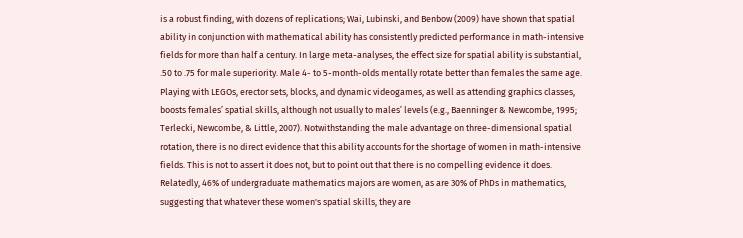is a robust finding, with dozens of replications; Wai, Lubinski, and Benbow (2009) have shown that spatial ability in conjunction with mathematical ability has consistently predicted performance in math-intensive fields for more than half a century. In large meta-analyses, the effect size for spatial ability is substantial, .50 to .75 for male superiority. Male 4- to 5-month-olds mentally rotate better than females the same age. Playing with LEGOs, erector sets, blocks, and dynamic videogames, as well as attending graphics classes, boosts females’ spatial skills, although not usually to males’ levels (e.g., Baenninger & Newcombe, 1995; Terlecki, Newcombe, & Little, 2007). Notwithstanding the male advantage on three-dimensional spatial rotation, there is no direct evidence that this ability accounts for the shortage of women in math-intensive fields. This is not to assert it does not, but to point out that there is no compelling evidence it does. Relatedly, 46% of undergraduate mathematics majors are women, as are 30% of PhDs in mathematics, suggesting that whatever these women's spatial skills, they are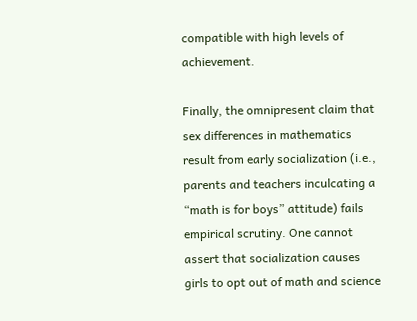compatible with high levels of achievement.

Finally, the omnipresent claim that sex differences in mathematics result from early socialization (i.e., parents and teachers inculcating a “math is for boys” attitude) fails empirical scrutiny. One cannot assert that socialization causes girls to opt out of math and science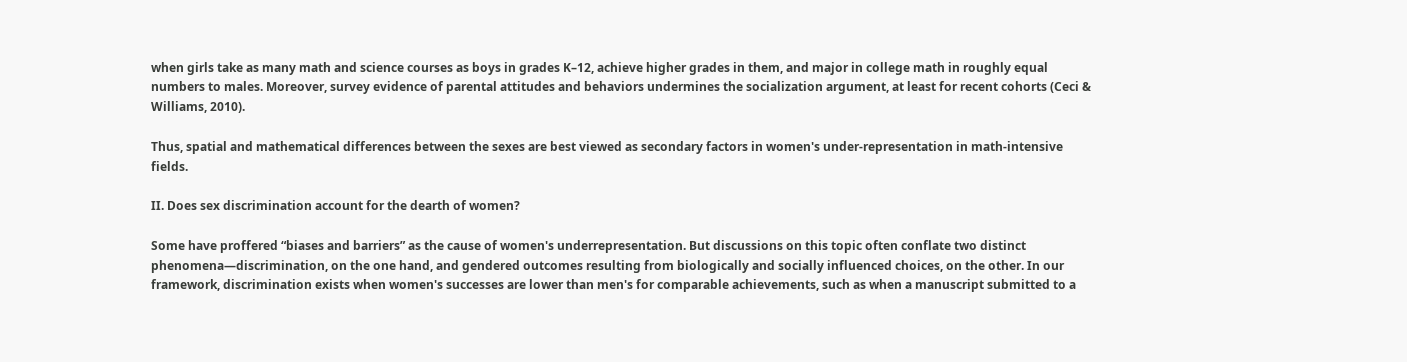when girls take as many math and science courses as boys in grades K–12, achieve higher grades in them, and major in college math in roughly equal numbers to males. Moreover, survey evidence of parental attitudes and behaviors undermines the socialization argument, at least for recent cohorts (Ceci & Williams, 2010).

Thus, spatial and mathematical differences between the sexes are best viewed as secondary factors in women's under-representation in math-intensive fields.

II. Does sex discrimination account for the dearth of women?

Some have proffered “biases and barriers” as the cause of women's underrepresentation. But discussions on this topic often conflate two distinct phenomena—discrimination, on the one hand, and gendered outcomes resulting from biologically and socially influenced choices, on the other. In our framework, discrimination exists when women's successes are lower than men's for comparable achievements, such as when a manuscript submitted to a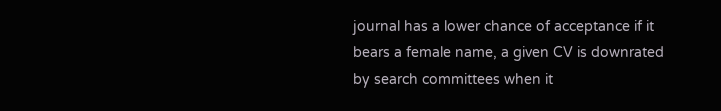journal has a lower chance of acceptance if it bears a female name, a given CV is downrated by search committees when it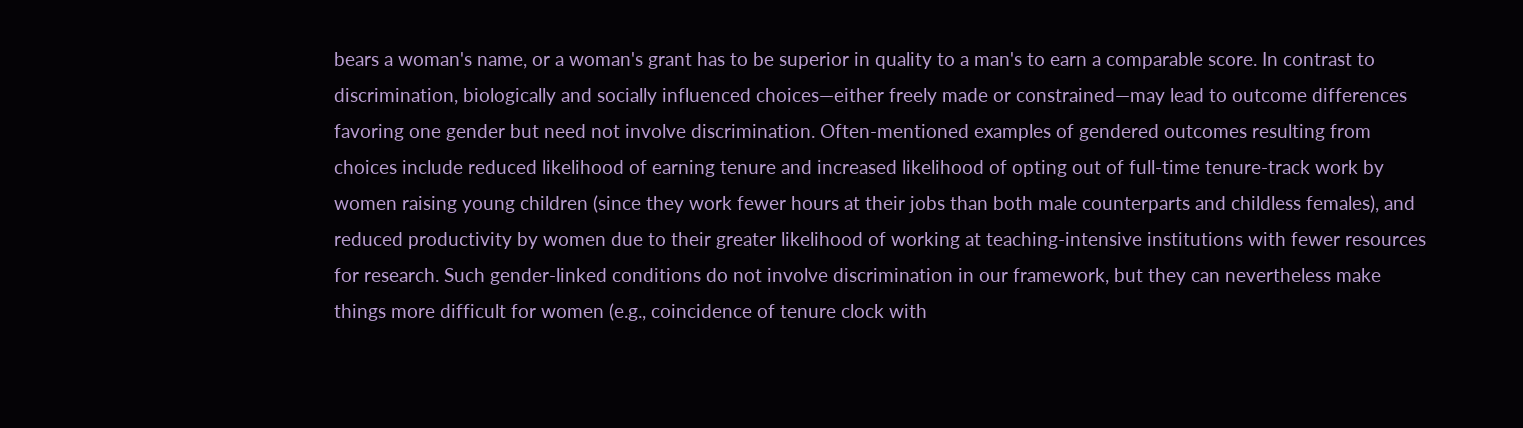bears a woman's name, or a woman's grant has to be superior in quality to a man's to earn a comparable score. In contrast to discrimination, biologically and socially influenced choices—either freely made or constrained—may lead to outcome differences favoring one gender but need not involve discrimination. Often-mentioned examples of gendered outcomes resulting from choices include reduced likelihood of earning tenure and increased likelihood of opting out of full-time tenure-track work by women raising young children (since they work fewer hours at their jobs than both male counterparts and childless females), and reduced productivity by women due to their greater likelihood of working at teaching-intensive institutions with fewer resources for research. Such gender-linked conditions do not involve discrimination in our framework, but they can nevertheless make things more difficult for women (e.g., coincidence of tenure clock with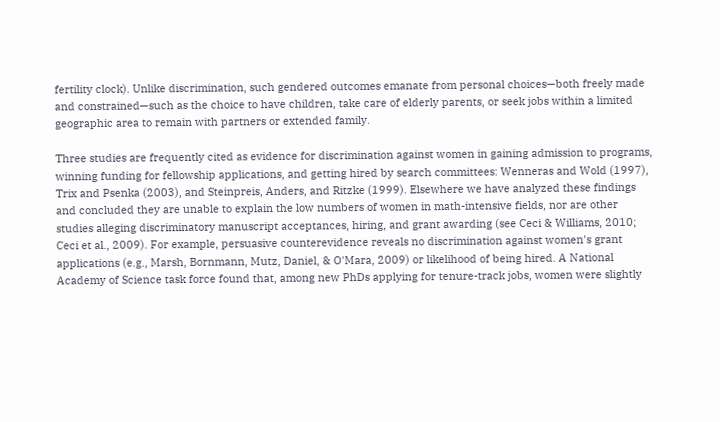fertility clock). Unlike discrimination, such gendered outcomes emanate from personal choices—both freely made and constrained—such as the choice to have children, take care of elderly parents, or seek jobs within a limited geographic area to remain with partners or extended family.

Three studies are frequently cited as evidence for discrimination against women in gaining admission to programs, winning funding for fellowship applications, and getting hired by search committees: Wenneras and Wold (1997), Trix and Psenka (2003), and Steinpreis, Anders, and Ritzke (1999). Elsewhere we have analyzed these findings and concluded they are unable to explain the low numbers of women in math-intensive fields, nor are other studies alleging discriminatory manuscript acceptances, hiring, and grant awarding (see Ceci & Williams, 2010; Ceci et al., 2009). For example, persuasive counterevidence reveals no discrimination against women's grant applications (e.g., Marsh, Bornmann, Mutz, Daniel, & O'Mara, 2009) or likelihood of being hired. A National Academy of Science task force found that, among new PhDs applying for tenure-track jobs, women were slightly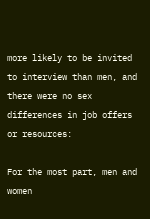more likely to be invited to interview than men, and there were no sex differences in job offers or resources:

For the most part, men and women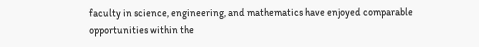faculty in science, engineering, and mathematics have enjoyed comparable opportunities within the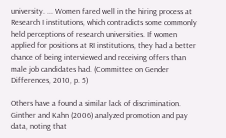university. ... Women fared well in the hiring process at Research I institutions, which contradicts some commonly held perceptions of research universities. If women applied for positions at RI institutions, they had a better chance of being interviewed and receiving offers than male job candidates had. (Committee on Gender Differences, 2010, p. 5)

Others have a found a similar lack of discrimination. Ginther and Kahn (2006) analyzed promotion and pay data, noting that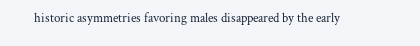historic asymmetries favoring males disappeared by the early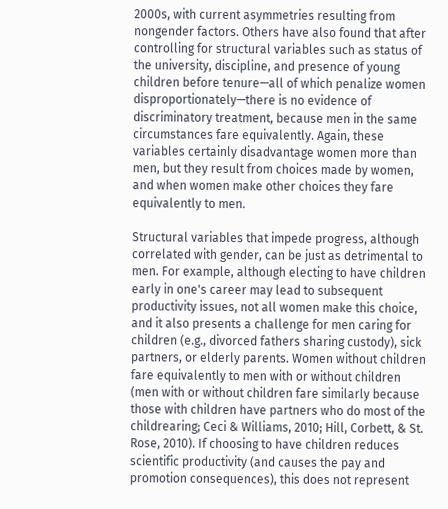2000s, with current asymmetries resulting from nongender factors. Others have also found that after controlling for structural variables such as status of the university, discipline, and presence of young children before tenure—all of which penalize women disproportionately—there is no evidence of discriminatory treatment, because men in the same circumstances fare equivalently. Again, these variables certainly disadvantage women more than men, but they result from choices made by women, and when women make other choices they fare equivalently to men.

Structural variables that impede progress, although correlated with gender, can be just as detrimental to men. For example, although electing to have children early in one's career may lead to subsequent productivity issues, not all women make this choice, and it also presents a challenge for men caring for children (e.g., divorced fathers sharing custody), sick partners, or elderly parents. Women without children fare equivalently to men with or without children (men with or without children fare similarly because those with children have partners who do most of the childrearing; Ceci & Williams, 2010; Hill, Corbett, & St. Rose, 2010). If choosing to have children reduces scientific productivity (and causes the pay and promotion consequences), this does not represent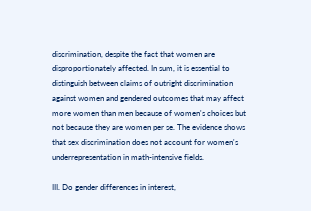discrimination, despite the fact that women are disproportionately affected. In sum, it is essential to distinguish between claims of outright discrimination against women and gendered outcomes that may affect more women than men because of women's choices but not because they are women per se. The evidence shows that sex discrimination does not account for women's underrepresentation in math-intensive fields.

III. Do gender differences in interest,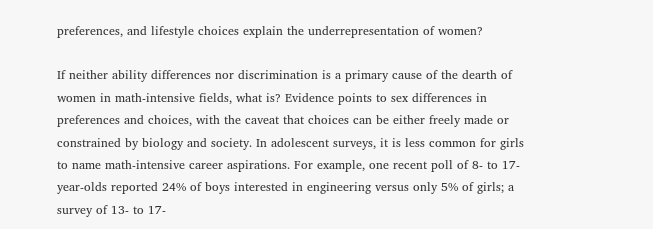preferences, and lifestyle choices explain the underrepresentation of women?

If neither ability differences nor discrimination is a primary cause of the dearth of women in math-intensive fields, what is? Evidence points to sex differences in preferences and choices, with the caveat that choices can be either freely made or constrained by biology and society. In adolescent surveys, it is less common for girls to name math-intensive career aspirations. For example, one recent poll of 8- to 17-year-olds reported 24% of boys interested in engineering versus only 5% of girls; a survey of 13- to 17-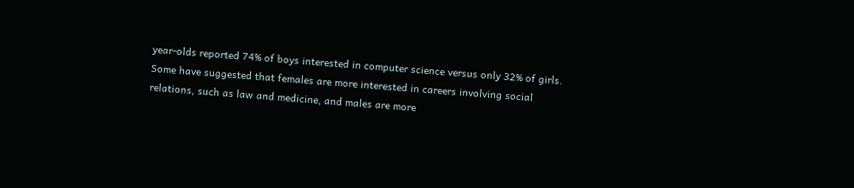year-olds reported 74% of boys interested in computer science versus only 32% of girls. Some have suggested that females are more interested in careers involving social relations, such as law and medicine, and males are more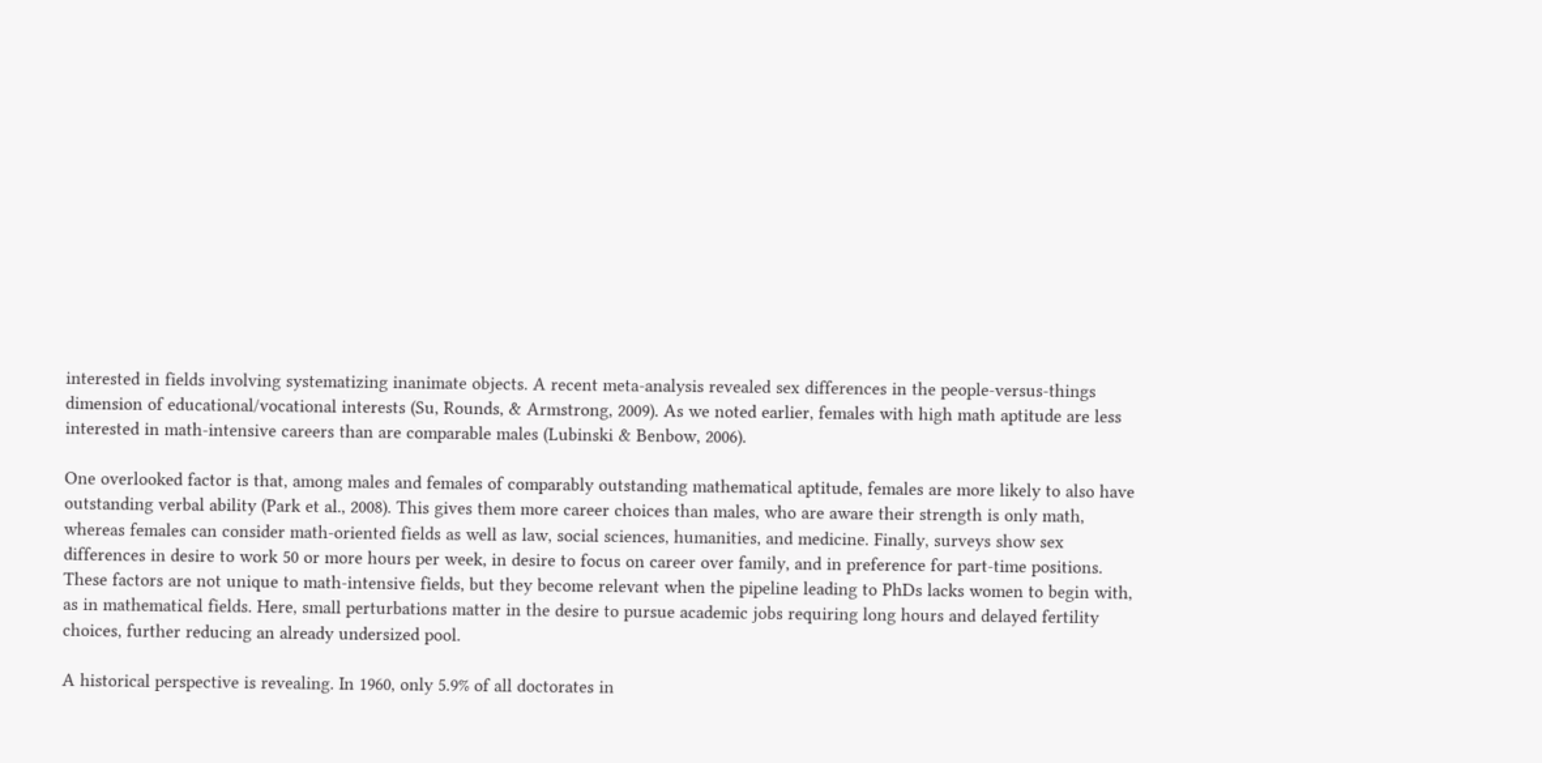interested in fields involving systematizing inanimate objects. A recent meta-analysis revealed sex differences in the people-versus-things dimension of educational/vocational interests (Su, Rounds, & Armstrong, 2009). As we noted earlier, females with high math aptitude are less interested in math-intensive careers than are comparable males (Lubinski & Benbow, 2006).

One overlooked factor is that, among males and females of comparably outstanding mathematical aptitude, females are more likely to also have outstanding verbal ability (Park et al., 2008). This gives them more career choices than males, who are aware their strength is only math, whereas females can consider math-oriented fields as well as law, social sciences, humanities, and medicine. Finally, surveys show sex differences in desire to work 50 or more hours per week, in desire to focus on career over family, and in preference for part-time positions. These factors are not unique to math-intensive fields, but they become relevant when the pipeline leading to PhDs lacks women to begin with, as in mathematical fields. Here, small perturbations matter in the desire to pursue academic jobs requiring long hours and delayed fertility choices, further reducing an already undersized pool.

A historical perspective is revealing. In 1960, only 5.9% of all doctorates in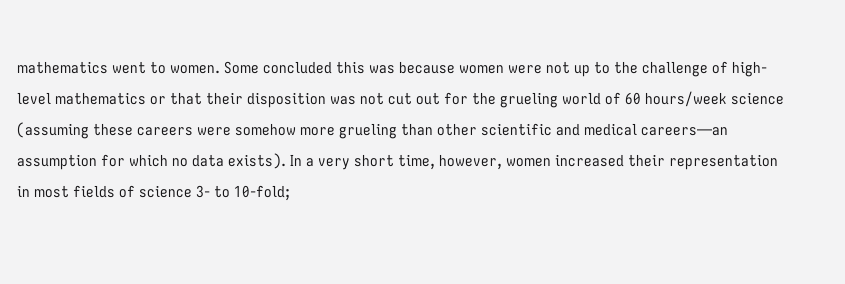mathematics went to women. Some concluded this was because women were not up to the challenge of high-level mathematics or that their disposition was not cut out for the grueling world of 60 hours/week science (assuming these careers were somehow more grueling than other scientific and medical careers—an assumption for which no data exists). In a very short time, however, women increased their representation in most fields of science 3- to 10-fold;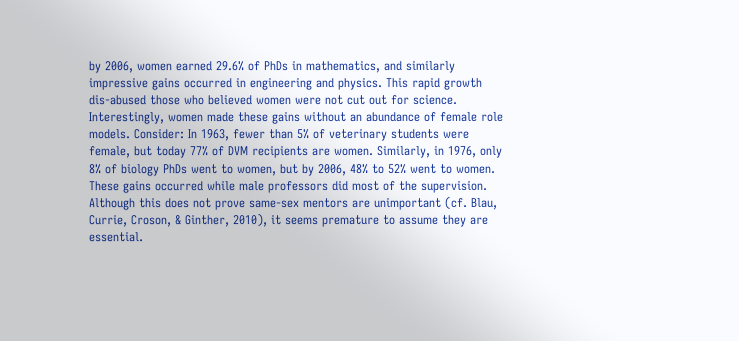by 2006, women earned 29.6% of PhDs in mathematics, and similarly impressive gains occurred in engineering and physics. This rapid growth dis-abused those who believed women were not cut out for science. Interestingly, women made these gains without an abundance of female role models. Consider: In 1963, fewer than 5% of veterinary students were female, but today 77% of DVM recipients are women. Similarly, in 1976, only 8% of biology PhDs went to women, but by 2006, 48% to 52% went to women. These gains occurred while male professors did most of the supervision. Although this does not prove same-sex mentors are unimportant (cf. Blau, Currie, Croson, & Ginther, 2010), it seems premature to assume they are essential.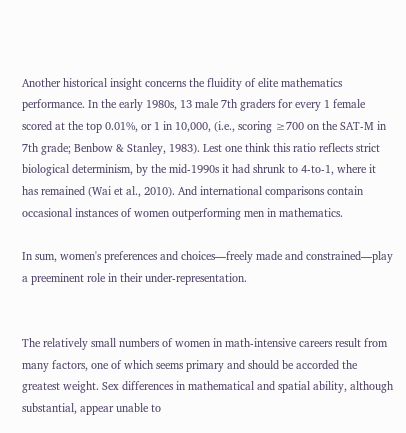Another historical insight concerns the fluidity of elite mathematics performance. In the early 1980s, 13 male 7th graders for every 1 female scored at the top 0.01%, or 1 in 10,000, (i.e., scoring ≥700 on the SAT-M in 7th grade; Benbow & Stanley, 1983). Lest one think this ratio reflects strict biological determinism, by the mid-1990s it had shrunk to 4-to-1, where it has remained (Wai et al., 2010). And international comparisons contain occasional instances of women outperforming men in mathematics.

In sum, women's preferences and choices—freely made and constrained—play a preeminent role in their under-representation.


The relatively small numbers of women in math-intensive careers result from many factors, one of which seems primary and should be accorded the greatest weight. Sex differences in mathematical and spatial ability, although substantial, appear unable to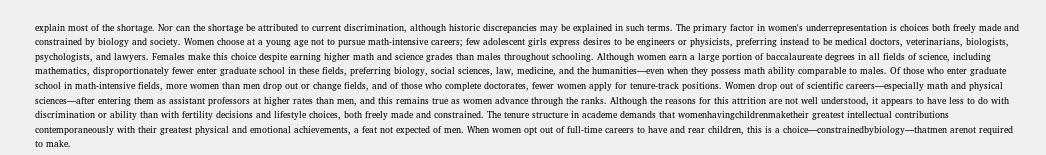explain most of the shortage. Nor can the shortage be attributed to current discrimination, although historic discrepancies may be explained in such terms. The primary factor in women's underrepresentation is choices both freely made and constrained by biology and society. Women choose at a young age not to pursue math-intensive careers; few adolescent girls express desires to be engineers or physicists, preferring instead to be medical doctors, veterinarians, biologists, psychologists, and lawyers. Females make this choice despite earning higher math and science grades than males throughout schooling. Although women earn a large portion of baccalaureate degrees in all fields of science, including mathematics, disproportionately fewer enter graduate school in these fields, preferring biology, social sciences, law, medicine, and the humanities—even when they possess math ability comparable to males. Of those who enter graduate school in math-intensive fields, more women than men drop out or change fields, and of those who complete doctorates, fewer women apply for tenure-track positions. Women drop out of scientific careers—especially math and physical sciences—after entering them as assistant professors at higher rates than men, and this remains true as women advance through the ranks. Although the reasons for this attrition are not well understood, it appears to have less to do with discrimination or ability than with fertility decisions and lifestyle choices, both freely made and constrained. The tenure structure in academe demands that womenhavingchildrenmaketheir greatest intellectual contributions contemporaneously with their greatest physical and emotional achievements, a feat not expected of men. When women opt out of full-time careers to have and rear children, this is a choice—constrainedbybiology—thatmen arenot required to make.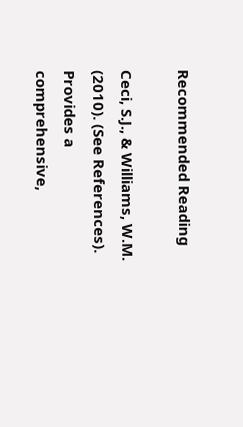Recommended Reading

Ceci, S.J., & Williams, W.M. (2010). (See References). Provides a comprehensive,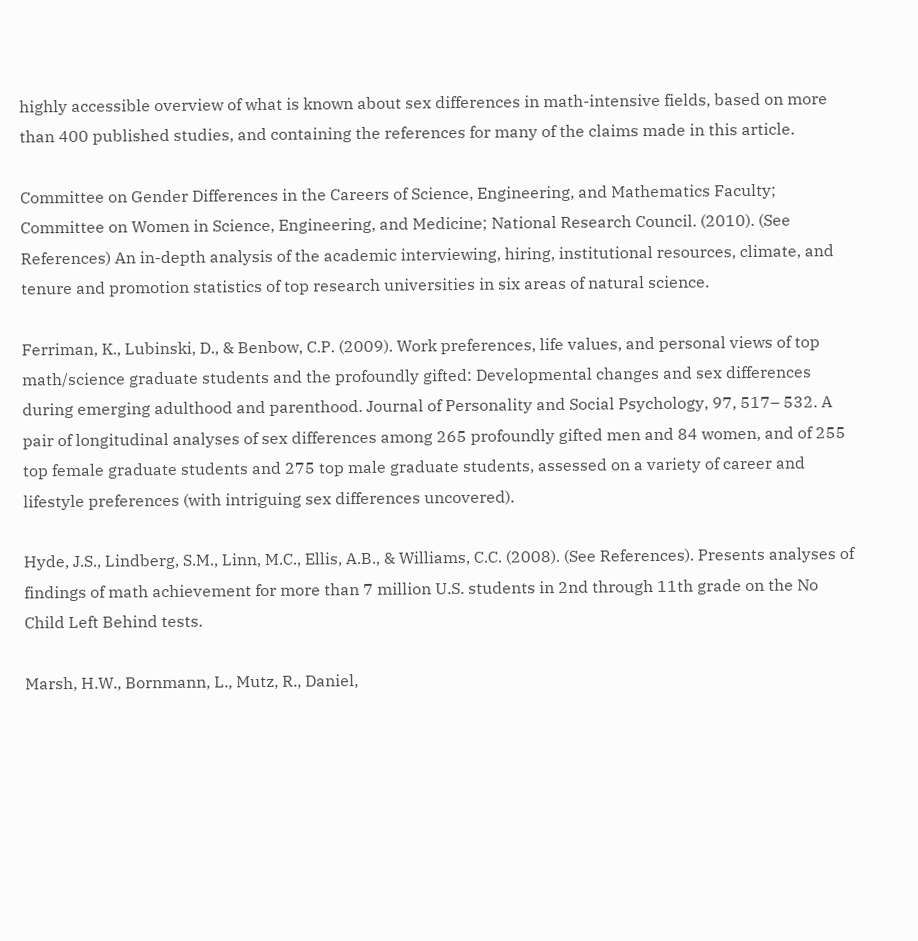highly accessible overview of what is known about sex differences in math-intensive fields, based on more than 400 published studies, and containing the references for many of the claims made in this article.

Committee on Gender Differences in the Careers of Science, Engineering, and Mathematics Faculty; Committee on Women in Science, Engineering, and Medicine; National Research Council. (2010). (See References) An in-depth analysis of the academic interviewing, hiring, institutional resources, climate, and tenure and promotion statistics of top research universities in six areas of natural science.

Ferriman, K., Lubinski, D., & Benbow, C.P. (2009). Work preferences, life values, and personal views of top math/science graduate students and the profoundly gifted: Developmental changes and sex differences during emerging adulthood and parenthood. Journal of Personality and Social Psychology, 97, 517– 532. A pair of longitudinal analyses of sex differences among 265 profoundly gifted men and 84 women, and of 255 top female graduate students and 275 top male graduate students, assessed on a variety of career and lifestyle preferences (with intriguing sex differences uncovered).

Hyde, J.S., Lindberg, S.M., Linn, M.C., Ellis, A.B., & Williams, C.C. (2008). (See References). Presents analyses of findings of math achievement for more than 7 million U.S. students in 2nd through 11th grade on the No Child Left Behind tests.

Marsh, H.W., Bornmann, L., Mutz, R., Daniel,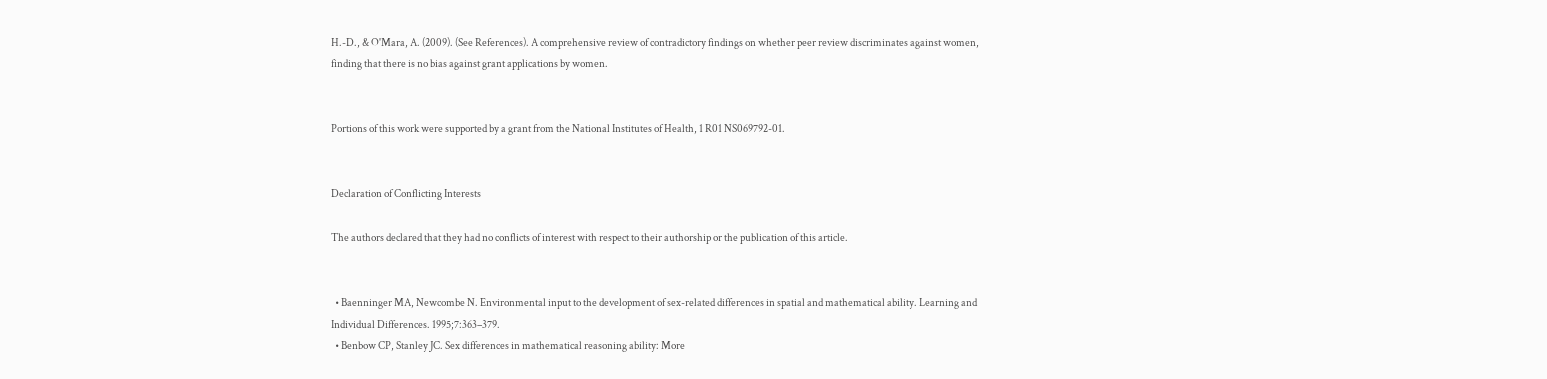H.-D., & O'Mara, A. (2009). (See References). A comprehensive review of contradictory findings on whether peer review discriminates against women, finding that there is no bias against grant applications by women.


Portions of this work were supported by a grant from the National Institutes of Health, 1 R01 NS069792-01.


Declaration of Conflicting Interests

The authors declared that they had no conflicts of interest with respect to their authorship or the publication of this article.


  • Baenninger MA, Newcombe N. Environmental input to the development of sex-related differences in spatial and mathematical ability. Learning and Individual Differences. 1995;7:363–379.
  • Benbow CP, Stanley JC. Sex differences in mathematical reasoning ability: More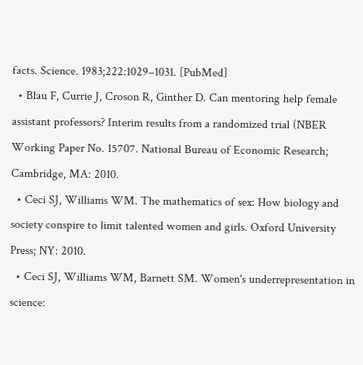facts. Science. 1983;222:1029–1031. [PubMed]
  • Blau F, Currie J, Croson R, Ginther D. Can mentoring help female assistant professors? Interim results from a randomized trial (NBER Working Paper No. 15707. National Bureau of Economic Research; Cambridge, MA: 2010.
  • Ceci SJ, Williams WM. The mathematics of sex: How biology and society conspire to limit talented women and girls. Oxford University Press; NY: 2010.
  • Ceci SJ, Williams WM, Barnett SM. Women's underrepresentation in science: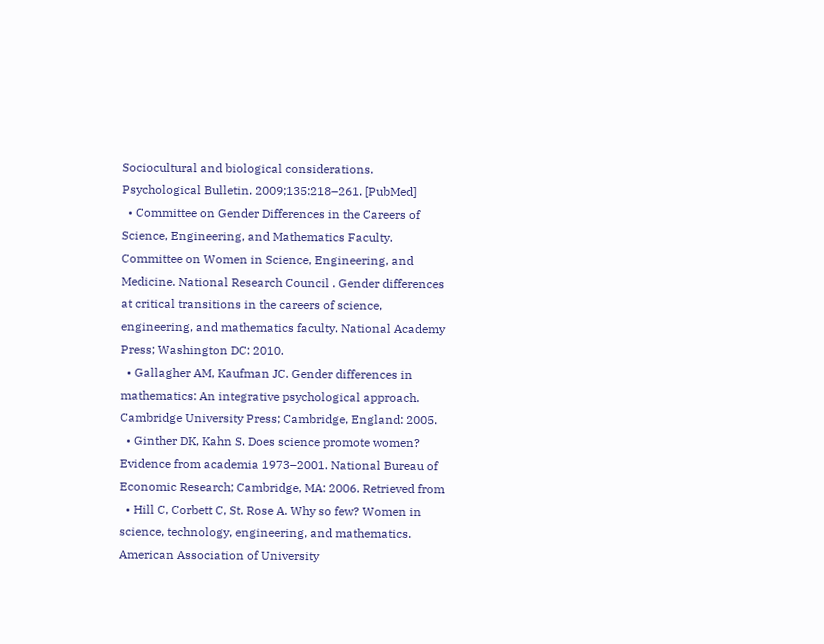Sociocultural and biological considerations. Psychological Bulletin. 2009;135:218–261. [PubMed]
  • Committee on Gender Differences in the Careers of Science, Engineering, and Mathematics Faculty. Committee on Women in Science, Engineering, and Medicine. National Research Council . Gender differences at critical transitions in the careers of science, engineering, and mathematics faculty. National Academy Press; Washington DC: 2010.
  • Gallagher AM, Kaufman JC. Gender differences in mathematics: An integrative psychological approach. Cambridge University Press; Cambridge, England: 2005.
  • Ginther DK, Kahn S. Does science promote women? Evidence from academia 1973–2001. National Bureau of Economic Research; Cambridge, MA: 2006. Retrieved from
  • Hill C, Corbett C, St. Rose A. Why so few? Women in science, technology, engineering, and mathematics. American Association of University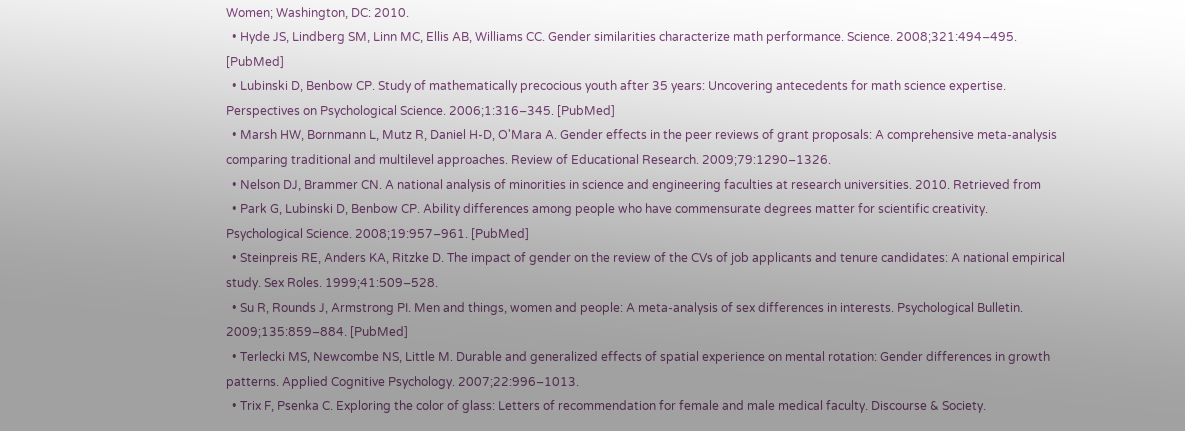Women; Washington, DC: 2010.
  • Hyde JS, Lindberg SM, Linn MC, Ellis AB, Williams CC. Gender similarities characterize math performance. Science. 2008;321:494–495. [PubMed]
  • Lubinski D, Benbow CP. Study of mathematically precocious youth after 35 years: Uncovering antecedents for math science expertise. Perspectives on Psychological Science. 2006;1:316–345. [PubMed]
  • Marsh HW, Bornmann L, Mutz R, Daniel H-D, O'Mara A. Gender effects in the peer reviews of grant proposals: A comprehensive meta-analysis comparing traditional and multilevel approaches. Review of Educational Research. 2009;79:1290–1326.
  • Nelson DJ, Brammer CN. A national analysis of minorities in science and engineering faculties at research universities. 2010. Retrieved from
  • Park G, Lubinski D, Benbow CP. Ability differences among people who have commensurate degrees matter for scientific creativity. Psychological Science. 2008;19:957–961. [PubMed]
  • Steinpreis RE, Anders KA, Ritzke D. The impact of gender on the review of the CVs of job applicants and tenure candidates: A national empirical study. Sex Roles. 1999;41:509–528.
  • Su R, Rounds J, Armstrong PI. Men and things, women and people: A meta-analysis of sex differences in interests. Psychological Bulletin. 2009;135:859–884. [PubMed]
  • Terlecki MS, Newcombe NS, Little M. Durable and generalized effects of spatial experience on mental rotation: Gender differences in growth patterns. Applied Cognitive Psychology. 2007;22:996–1013.
  • Trix F, Psenka C. Exploring the color of glass: Letters of recommendation for female and male medical faculty. Discourse & Society.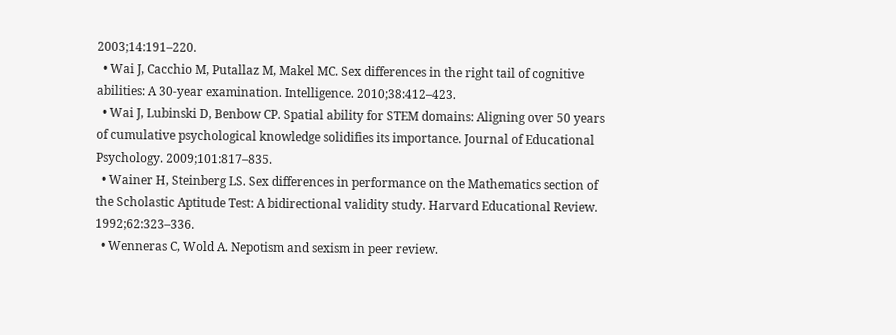2003;14:191–220.
  • Wai J, Cacchio M, Putallaz M, Makel MC. Sex differences in the right tail of cognitive abilities: A 30-year examination. Intelligence. 2010;38:412–423.
  • Wai J, Lubinski D, Benbow CP. Spatial ability for STEM domains: Aligning over 50 years of cumulative psychological knowledge solidifies its importance. Journal of Educational Psychology. 2009;101:817–835.
  • Wainer H, Steinberg LS. Sex differences in performance on the Mathematics section of the Scholastic Aptitude Test: A bidirectional validity study. Harvard Educational Review. 1992;62:323–336.
  • Wenneras C, Wold A. Nepotism and sexism in peer review.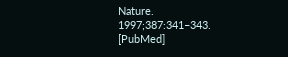Nature. 1997;387:341–343. [PubMed]